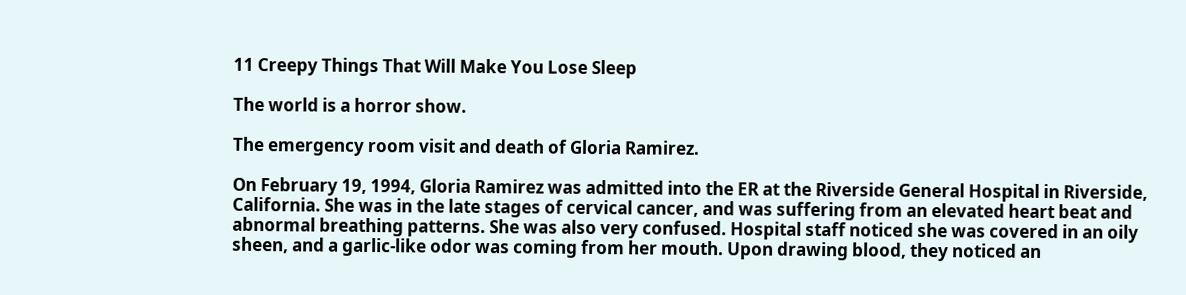11 Creepy Things That Will Make You Lose Sleep

The world is a horror show.

The emergency room visit and death of Gloria Ramirez.

On February 19, 1994, Gloria Ramirez was admitted into the ER at the Riverside General Hospital in Riverside, California. She was in the late stages of cervical cancer, and was suffering from an elevated heart beat and abnormal breathing patterns. She was also very confused. Hospital staff noticed she was covered in an oily sheen, and a garlic-like odor was coming from her mouth. Upon drawing blood, they noticed an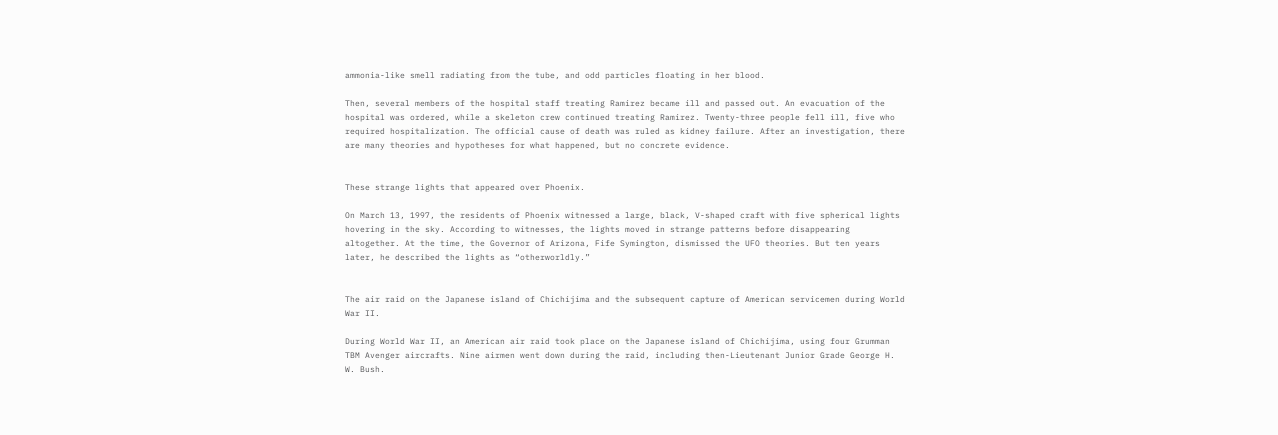ammonia-like smell radiating from the tube, and odd particles floating in her blood.

Then, several members of the hospital staff treating Ramirez became ill and passed out. An evacuation of the hospital was ordered, while a skeleton crew continued treating Ramirez. Twenty-three people fell ill, five who required hospitalization. The official cause of death was ruled as kidney failure. After an investigation, there are many theories and hypotheses for what happened, but no concrete evidence.


These strange lights that appeared over Phoenix.

On March 13, 1997, the residents of Phoenix witnessed a large, black, V-shaped craft with five spherical lights hovering in the sky. According to witnesses, the lights moved in strange patterns before disappearing altogether. At the time, the Governor of Arizona, Fife Symington, dismissed the UFO theories. But ten years later, he described the lights as “otherworldly.”


The air raid on the Japanese island of Chichijima and the subsequent capture of American servicemen during World War II.

During World War II, an American air raid took place on the Japanese island of Chichijima, using four Grumman TBM Avenger aircrafts. Nine airmen went down during the raid, including then-Lieutenant Junior Grade George H. W. Bush.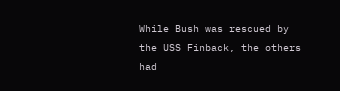While Bush was rescued by the USS Finback, the others had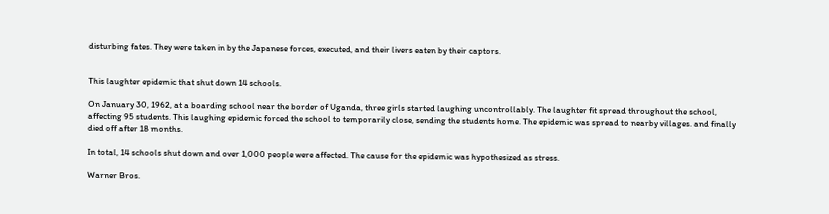disturbing fates. They were taken in by the Japanese forces, executed, and their livers eaten by their captors.


This laughter epidemic that shut down 14 schools.

On January 30, 1962, at a boarding school near the border of Uganda, three girls started laughing uncontrollably. The laughter fit spread throughout the school, affecting 95 students. This laughing epidemic forced the school to temporarily close, sending the students home. The epidemic was spread to nearby villages. and finally died off after 18 months.

In total, 14 schools shut down and over 1,000 people were affected. The cause for the epidemic was hypothesized as stress.

Warner Bros.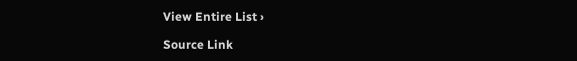View Entire List ›

Source Link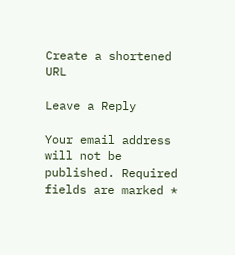Create a shortened URL

Leave a Reply

Your email address will not be published. Required fields are marked *